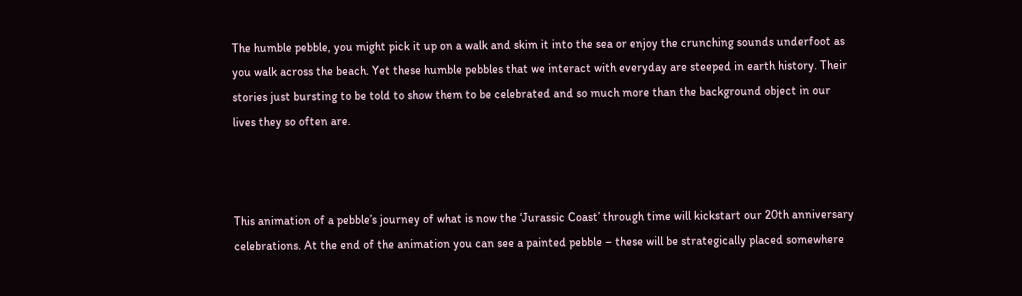The humble pebble, you might pick it up on a walk and skim it into the sea or enjoy the crunching sounds underfoot as you walk across the beach. Yet these humble pebbles that we interact with everyday are steeped in earth history. Their stories just bursting to be told to show them to be celebrated and so much more than the background object in our lives they so often are.



This animation of a pebble’s journey of what is now the ‘Jurassic Coast’ through time will kickstart our 20th anniversary celebrations. At the end of the animation you can see a painted pebble – these will be strategically placed somewhere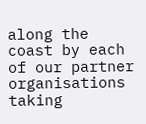along the coast by each of our partner organisations taking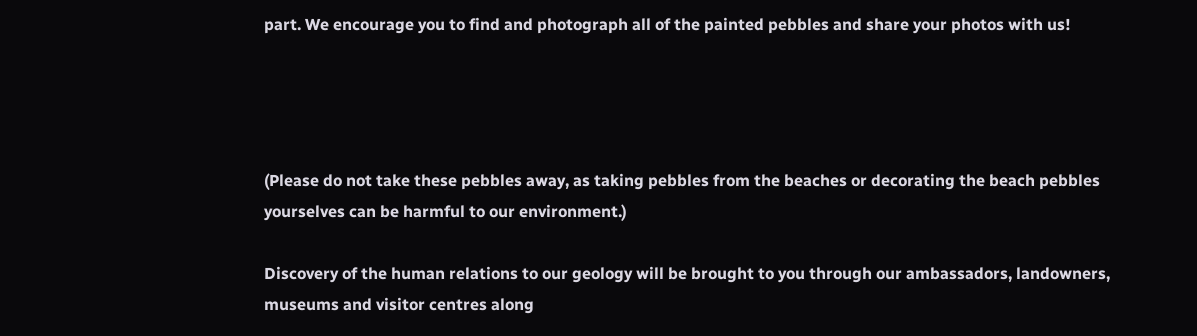part. We encourage you to find and photograph all of the painted pebbles and share your photos with us!




(Please do not take these pebbles away, as taking pebbles from the beaches or decorating the beach pebbles yourselves can be harmful to our environment.)

Discovery of the human relations to our geology will be brought to you through our ambassadors, landowners, museums and visitor centres along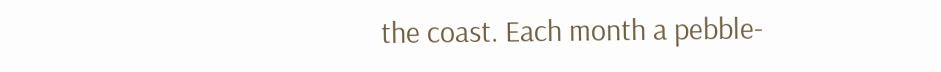the coast. Each month a pebble-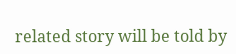related story will be told by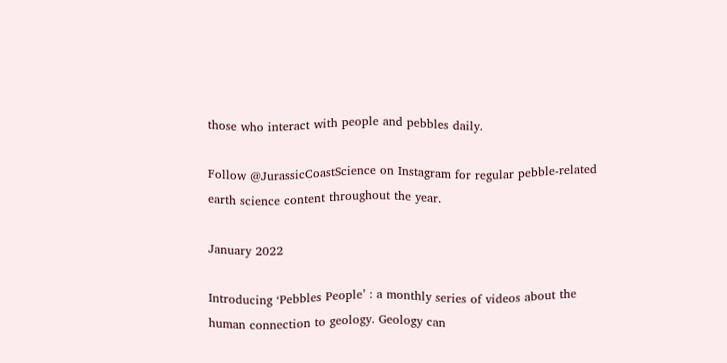those who interact with people and pebbles daily.

Follow @JurassicCoastScience on Instagram for regular pebble-related earth science content throughout the year.

January 2022

Introducing ‘Pebbles People’ : a monthly series of videos about the human connection to geology. Geology can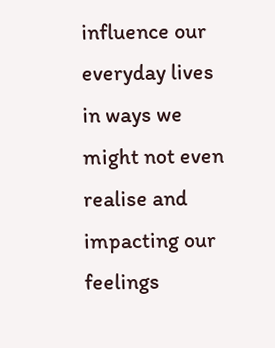influence our everyday lives in ways we might not even realise and impacting our feelings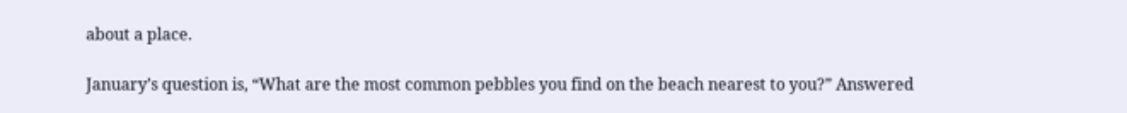about a place.

January’s question is, “What are the most common pebbles you find on the beach nearest to you?” Answered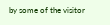by some of the visitor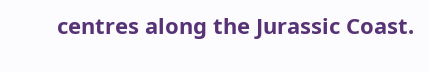centres along the Jurassic Coast.